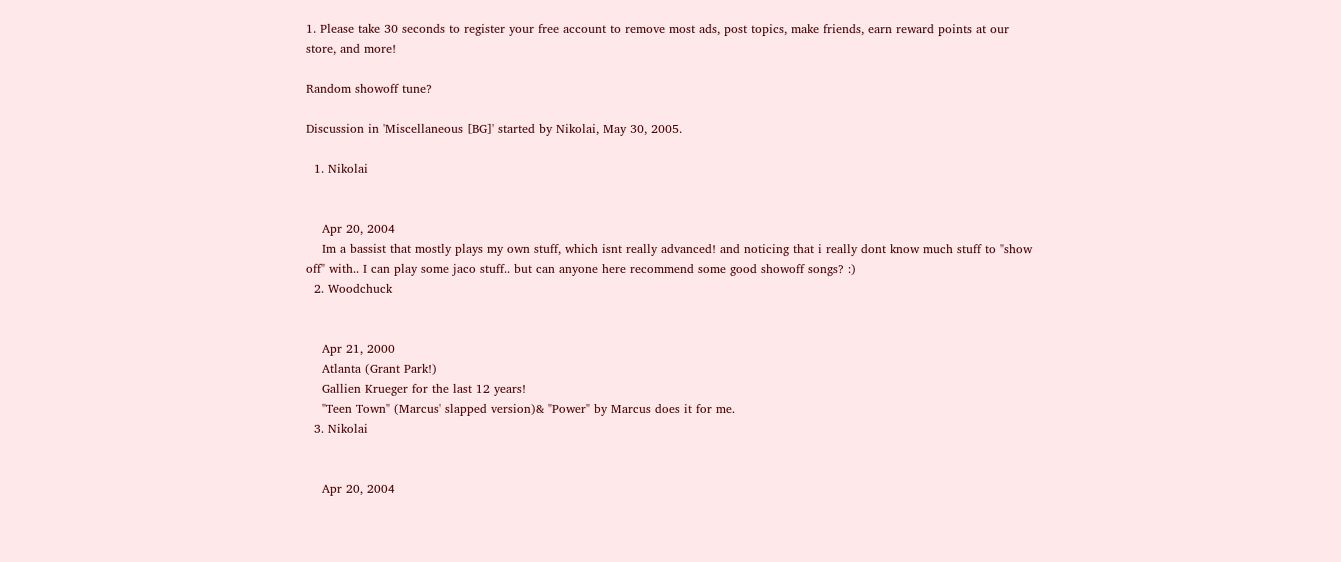1. Please take 30 seconds to register your free account to remove most ads, post topics, make friends, earn reward points at our store, and more!

Random showoff tune?

Discussion in 'Miscellaneous [BG]' started by Nikolai, May 30, 2005.

  1. Nikolai


    Apr 20, 2004
    Im a bassist that mostly plays my own stuff, which isnt really advanced! and noticing that i really dont know much stuff to "show off" with.. I can play some jaco stuff.. but can anyone here recommend some good showoff songs? :)
  2. Woodchuck


    Apr 21, 2000
    Atlanta (Grant Park!)
    Gallien Krueger for the last 12 years!
    "Teen Town" (Marcus' slapped version)& "Power" by Marcus does it for me.
  3. Nikolai


    Apr 20, 2004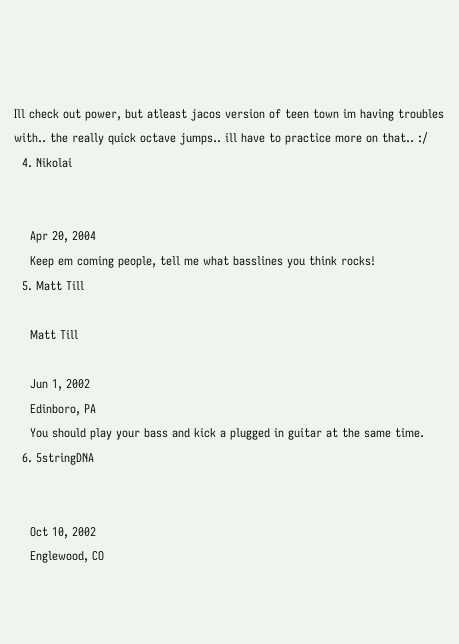Ill check out power, but atleast jacos version of teen town im having troubles with.. the really quick octave jumps.. ill have to practice more on that.. :/
  4. Nikolai


    Apr 20, 2004
    Keep em coming people, tell me what basslines you think rocks!
  5. Matt Till

    Matt Till

    Jun 1, 2002
    Edinboro, PA
    You should play your bass and kick a plugged in guitar at the same time.
  6. 5stringDNA


    Oct 10, 2002
    Englewood, CO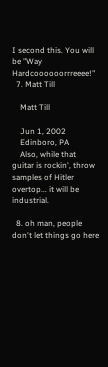I second this. You will be "Way Hardcoooooorrreeee!"
  7. Matt Till

    Matt Till

    Jun 1, 2002
    Edinboro, PA
    Also, while that guitar is rockin', throw samples of Hitler overtop... it will be industrial.

  8. oh man, people don't let things go here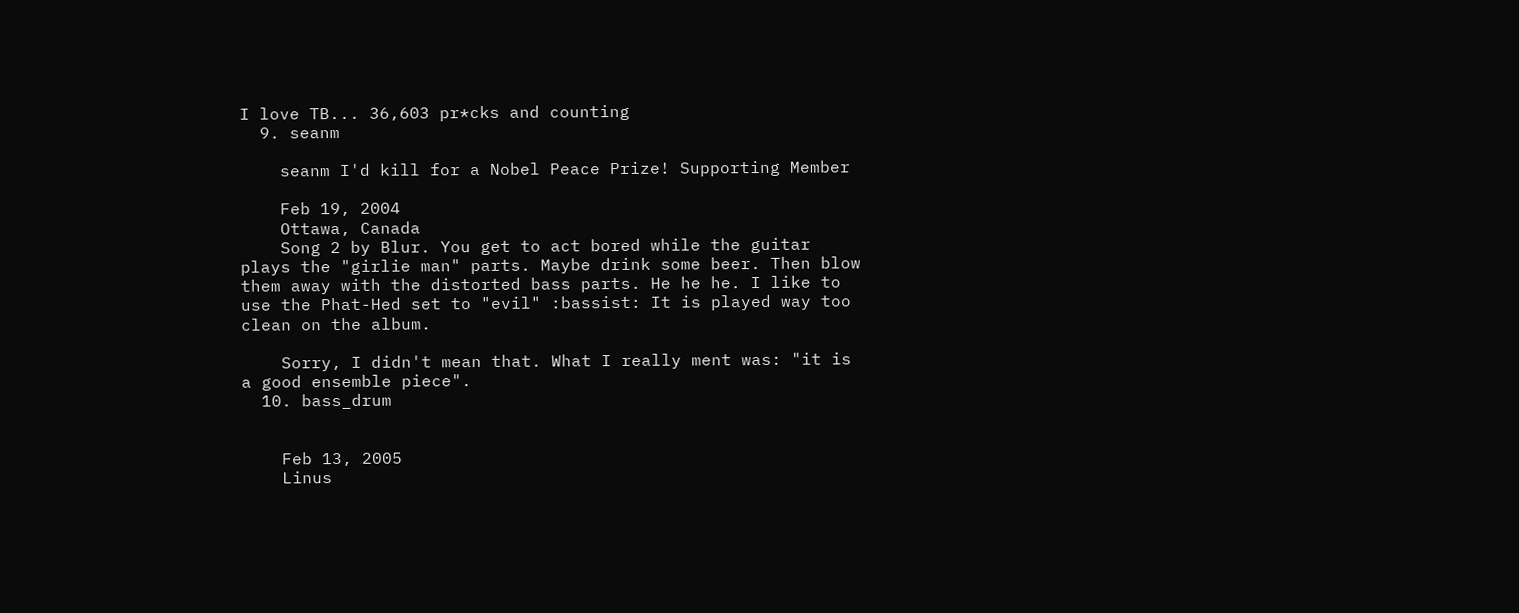I love TB... 36,603 pr*cks and counting
  9. seanm

    seanm I'd kill for a Nobel Peace Prize! Supporting Member

    Feb 19, 2004
    Ottawa, Canada
    Song 2 by Blur. You get to act bored while the guitar plays the "girlie man" parts. Maybe drink some beer. Then blow them away with the distorted bass parts. He he he. I like to use the Phat-Hed set to "evil" :bassist: It is played way too clean on the album.

    Sorry, I didn't mean that. What I really ment was: "it is a good ensemble piece".
  10. bass_drum


    Feb 13, 2005
    Linus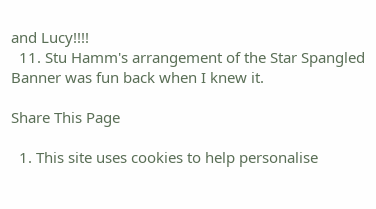and Lucy!!!!
  11. Stu Hamm's arrangement of the Star Spangled Banner was fun back when I knew it.

Share This Page

  1. This site uses cookies to help personalise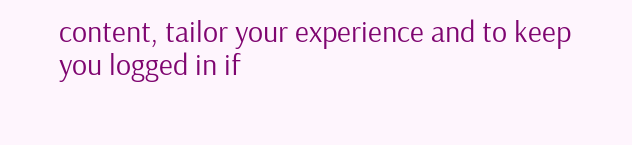content, tailor your experience and to keep you logged in if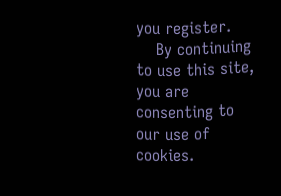you register.
    By continuing to use this site, you are consenting to our use of cookies.